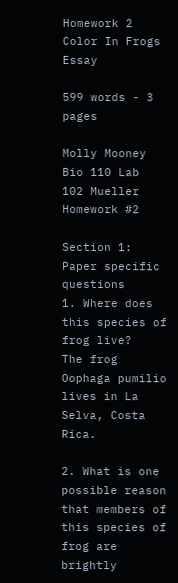Homework 2 Color In Frogs Essay

599 words - 3 pages

Molly Mooney
Bio 110 Lab
102 Mueller
Homework #2

Section 1: Paper specific questions
1. Where does this species of frog live?
The frog Oophaga pumilio lives in La Selva, Costa Rica.

2. What is one possible reason that members of this species of frog are brightly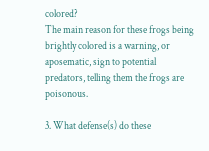colored?
The main reason for these frogs being brightly colored is a warning, or aposematic, sign to potential predators, telling them the frogs are poisonous.

3. What defense(s) do these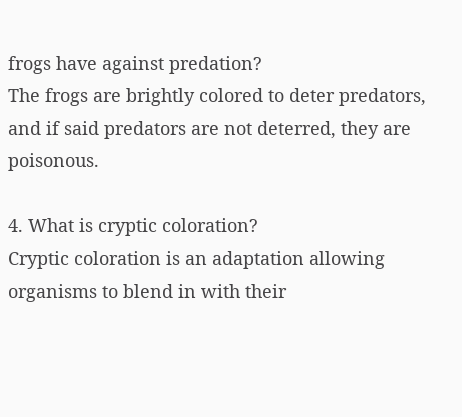frogs have against predation?
The frogs are brightly colored to deter predators, and if said predators are not deterred, they are poisonous.

4. What is cryptic coloration?
Cryptic coloration is an adaptation allowing organisms to blend in with their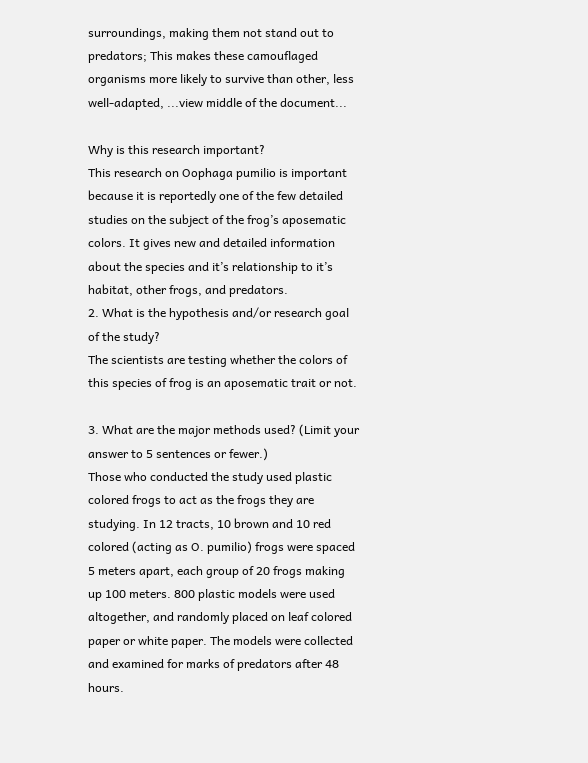surroundings, making them not stand out to predators; This makes these camouflaged organisms more likely to survive than other, less well-adapted, ...view middle of the document...

Why is this research important?
This research on Oophaga pumilio is important because it is reportedly one of the few detailed studies on the subject of the frog’s aposematic colors. It gives new and detailed information about the species and it’s relationship to it’s habitat, other frogs, and predators.
2. What is the hypothesis and/or research goal of the study?
The scientists are testing whether the colors of this species of frog is an aposematic trait or not.

3. What are the major methods used? (Limit your answer to 5 sentences or fewer.)
Those who conducted the study used plastic colored frogs to act as the frogs they are studying. In 12 tracts, 10 brown and 10 red colored (acting as O. pumilio) frogs were spaced 5 meters apart, each group of 20 frogs making up 100 meters. 800 plastic models were used altogether, and randomly placed on leaf colored paper or white paper. The models were collected and examined for marks of predators after 48 hours.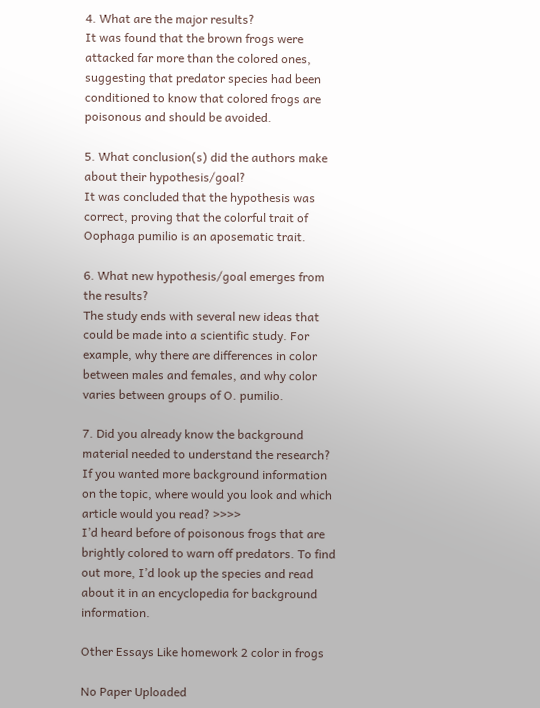4. What are the major results?
It was found that the brown frogs were attacked far more than the colored ones, suggesting that predator species had been conditioned to know that colored frogs are poisonous and should be avoided.

5. What conclusion(s) did the authors make about their hypothesis/goal?
It was concluded that the hypothesis was correct, proving that the colorful trait of Oophaga pumilio is an aposematic trait.

6. What new hypothesis/goal emerges from the results?
The study ends with several new ideas that could be made into a scientific study. For example, why there are differences in color between males and females, and why color varies between groups of O. pumilio.

7. Did you already know the background material needed to understand the research? If you wanted more background information on the topic, where would you look and which article would you read? >>>>
I’d heard before of poisonous frogs that are brightly colored to warn off predators. To find out more, I’d look up the species and read about it in an encyclopedia for background information.

Other Essays Like homework 2 color in frogs

No Paper Uploaded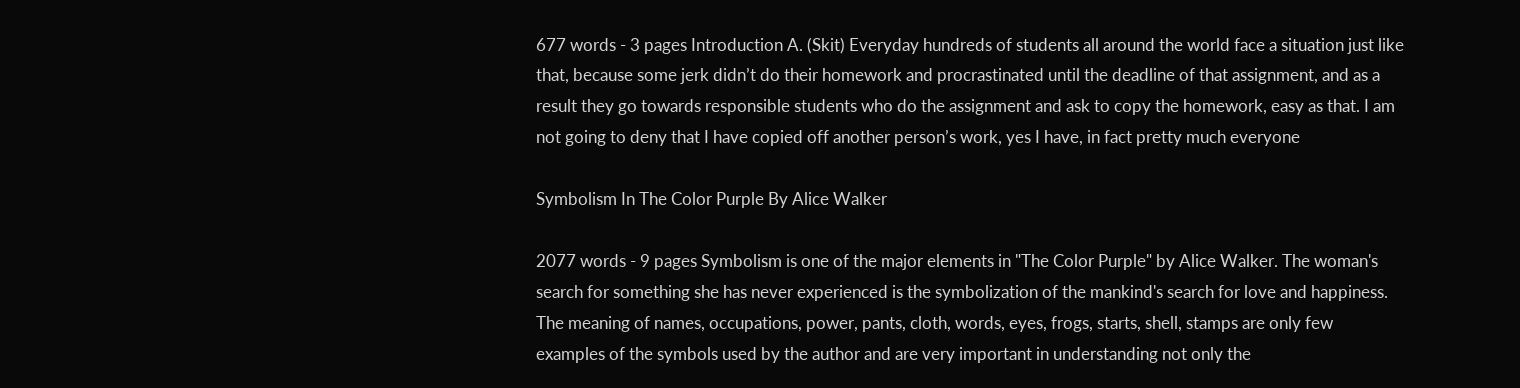677 words - 3 pages Introduction A. (Skit) Everyday hundreds of students all around the world face a situation just like that, because some jerk didn’t do their homework and procrastinated until the deadline of that assignment, and as a result they go towards responsible students who do the assignment and ask to copy the homework, easy as that. I am not going to deny that I have copied off another person’s work, yes I have, in fact pretty much everyone

Symbolism In The Color Purple By Alice Walker

2077 words - 9 pages Symbolism is one of the major elements in "The Color Purple" by Alice Walker. The woman's search for something she has never experienced is the symbolization of the mankind's search for love and happiness. The meaning of names, occupations, power, pants, cloth, words, eyes, frogs, starts, shell, stamps are only few examples of the symbols used by the author and are very important in understanding not only the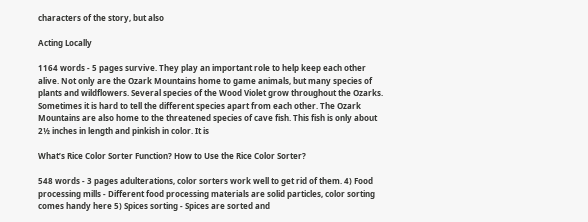characters of the story, but also

Acting Locally

1164 words - 5 pages survive. They play an important role to help keep each other alive. Not only are the Ozark Mountains home to game animals, but many species of plants and wildflowers. Several species of the Wood Violet grow throughout the Ozarks. Sometimes it is hard to tell the different species apart from each other. The Ozark Mountains are also home to the threatened species of cave fish. This fish is only about 2½ inches in length and pinkish in color. It is

What’s Rice Color Sorter Function? How to Use the Rice Color Sorter?

548 words - 3 pages adulterations, color sorters work well to get rid of them. 4) Food processing mills - Different food processing materials are solid particles, color sorting comes handy here 5) Spices sorting - Spices are sorted and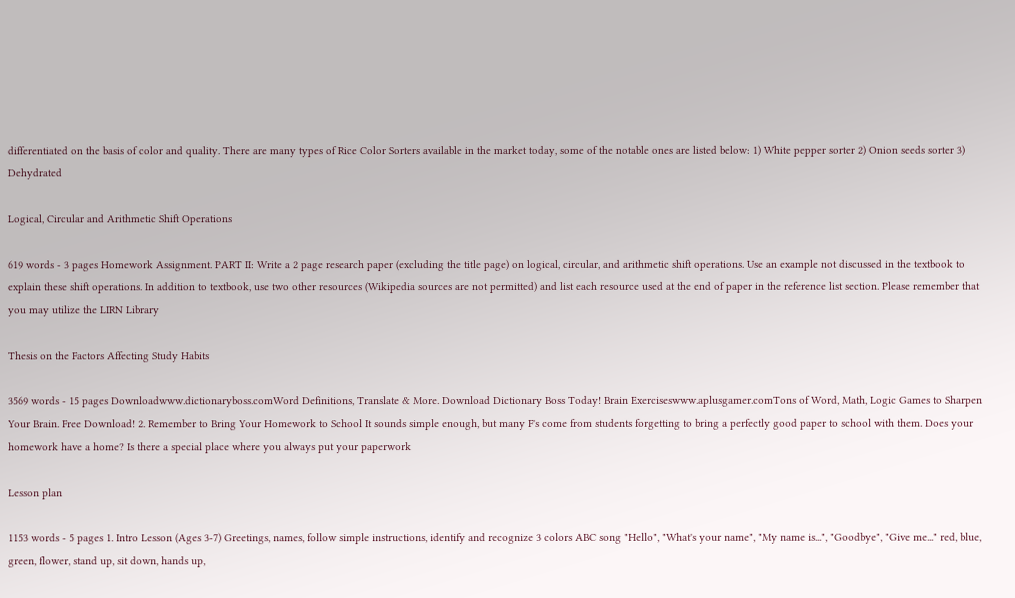differentiated on the basis of color and quality. There are many types of Rice Color Sorters available in the market today, some of the notable ones are listed below: 1) White pepper sorter 2) Onion seeds sorter 3) Dehydrated

Logical, Circular and Arithmetic Shift Operations

619 words - 3 pages Homework Assignment. PART II: Write a 2 page research paper (excluding the title page) on logical, circular, and arithmetic shift operations. Use an example not discussed in the textbook to explain these shift operations. In addition to textbook, use two other resources (Wikipedia sources are not permitted) and list each resource used at the end of paper in the reference list section. Please remember that you may utilize the LIRN Library

Thesis on the Factors Affecting Study Habits

3569 words - 15 pages Downloadwww.dictionaryboss.comWord Definitions, Translate & More. Download Dictionary Boss Today! Brain Exerciseswww.aplusgamer.comTons of Word, Math, Logic Games to Sharpen Your Brain. Free Download! 2. Remember to Bring Your Homework to School It sounds simple enough, but many F's come from students forgetting to bring a perfectly good paper to school with them. Does your homework have a home? Is there a special place where you always put your paperwork

Lesson plan

1153 words - 5 pages 1. Intro Lesson (Ages 3-7) Greetings, names, follow simple instructions, identify and recognize 3 colors ABC song "Hello", "What's your name", "My name is...", "Goodbye", "Give me..." red, blue, green, flower, stand up, sit down, hands up,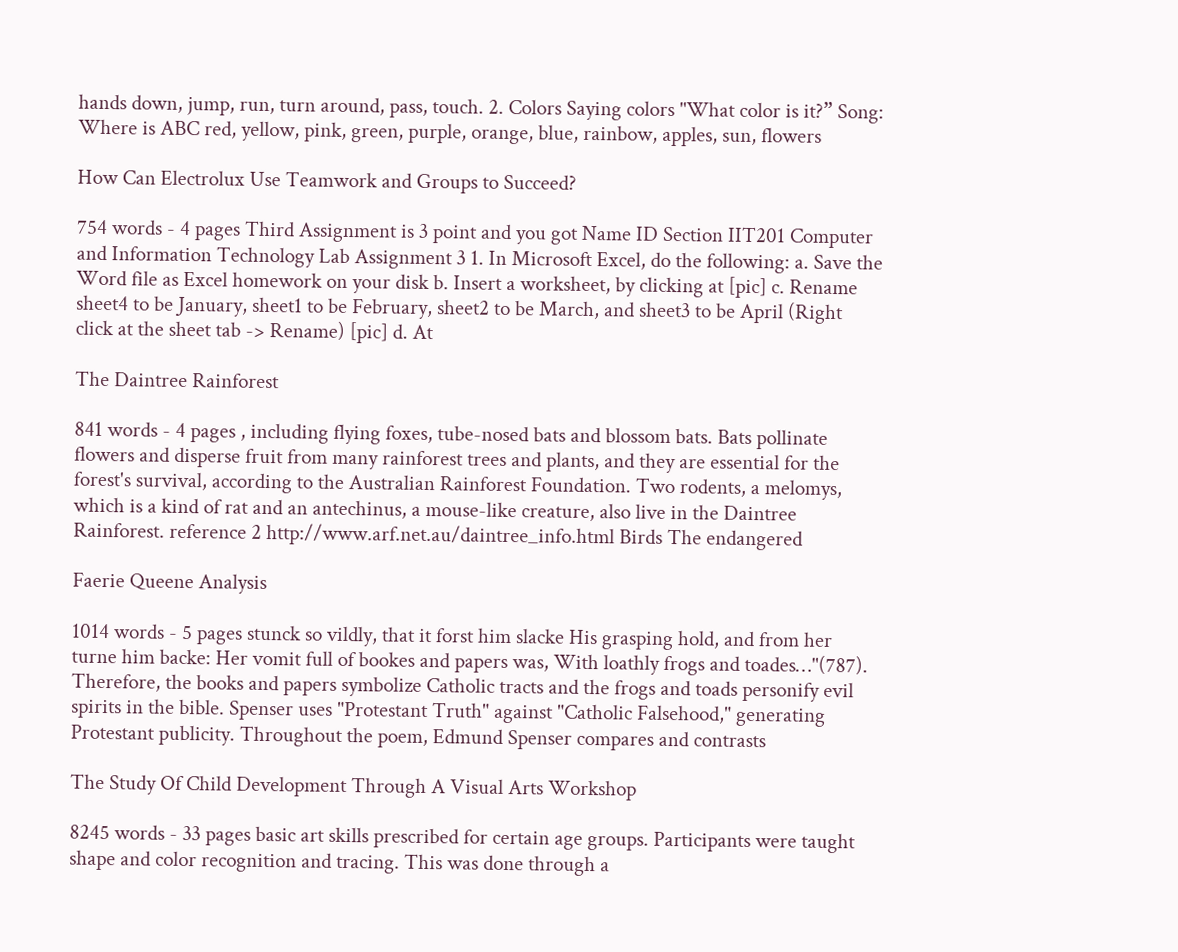hands down, jump, run, turn around, pass, touch. 2. Colors Saying colors "What color is it?” Song: Where is ABC red, yellow, pink, green, purple, orange, blue, rainbow, apples, sun, flowers

How Can Electrolux Use Teamwork and Groups to Succeed?

754 words - 4 pages Third Assignment is 3 point and you got Name ID Section IIT201 Computer and Information Technology Lab Assignment 3 1. In Microsoft Excel, do the following: a. Save the Word file as Excel homework on your disk b. Insert a worksheet, by clicking at [pic] c. Rename sheet4 to be January, sheet1 to be February, sheet2 to be March, and sheet3 to be April (Right click at the sheet tab -> Rename) [pic] d. At

The Daintree Rainforest

841 words - 4 pages , including flying foxes, tube-nosed bats and blossom bats. Bats pollinate flowers and disperse fruit from many rainforest trees and plants, and they are essential for the forest's survival, according to the Australian Rainforest Foundation. Two rodents, a melomys, which is a kind of rat and an antechinus, a mouse-like creature, also live in the Daintree Rainforest. reference 2 http://www.arf.net.au/daintree_info.html Birds The endangered

Faerie Queene Analysis

1014 words - 5 pages stunck so vildly, that it forst him slacke His grasping hold, and from her turne him backe: Her vomit full of bookes and papers was, With loathly frogs and toades…"(787). Therefore, the books and papers symbolize Catholic tracts and the frogs and toads personify evil spirits in the bible. Spenser uses "Protestant Truth" against "Catholic Falsehood," generating Protestant publicity. Throughout the poem, Edmund Spenser compares and contrasts

The Study Of Child Development Through A Visual Arts Workshop

8245 words - 33 pages basic art skills prescribed for certain age groups. Participants were taught shape and color recognition and tracing. This was done through a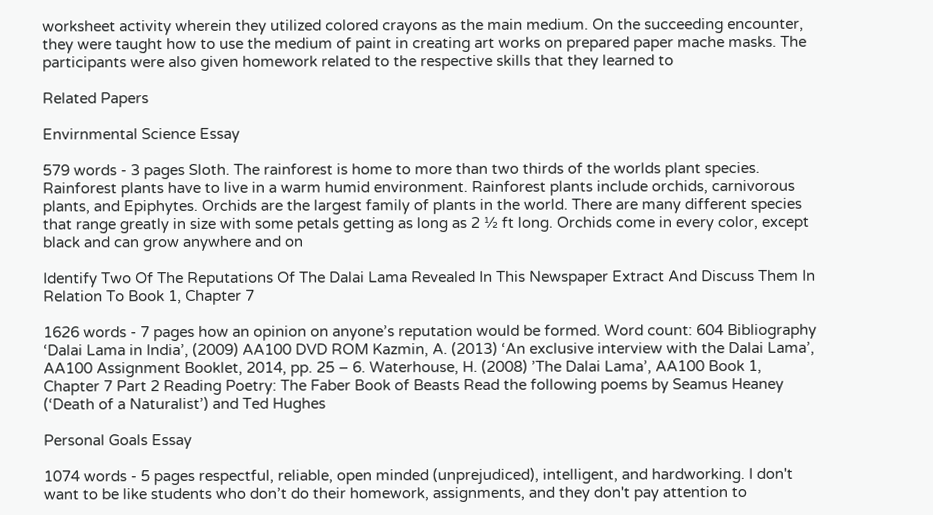worksheet activity wherein they utilized colored crayons as the main medium. On the succeeding encounter, they were taught how to use the medium of paint in creating art works on prepared paper mache masks. The participants were also given homework related to the respective skills that they learned to

Related Papers

Envirnmental Science Essay

579 words - 3 pages Sloth. The rainforest is home to more than two thirds of the worlds plant species. Rainforest plants have to live in a warm humid environment. Rainforest plants include orchids, carnivorous plants, and Epiphytes. Orchids are the largest family of plants in the world. There are many different species that range greatly in size with some petals getting as long as 2 ½ ft long. Orchids come in every color, except black and can grow anywhere and on

Identify Two Of The Reputations Of The Dalai Lama Revealed In This Newspaper Extract And Discuss Them In Relation To Book 1, Chapter 7

1626 words - 7 pages how an opinion on anyone’s reputation would be formed. Word count: 604 Bibliography ‘Dalai Lama in India’, (2009) AA100 DVD ROM Kazmin, A. (2013) ‘An exclusive interview with the Dalai Lama’, AA100 Assignment Booklet, 2014, pp. 25 – 6. Waterhouse, H. (2008) ’The Dalai Lama’, AA100 Book 1, Chapter 7 Part 2 Reading Poetry: The Faber Book of Beasts Read the following poems by Seamus Heaney (‘Death of a Naturalist’) and Ted Hughes

Personal Goals Essay

1074 words - 5 pages respectful, reliable, open minded (unprejudiced), intelligent, and hardworking. I don't want to be like students who don’t do their homework, assignments, and they don't pay attention to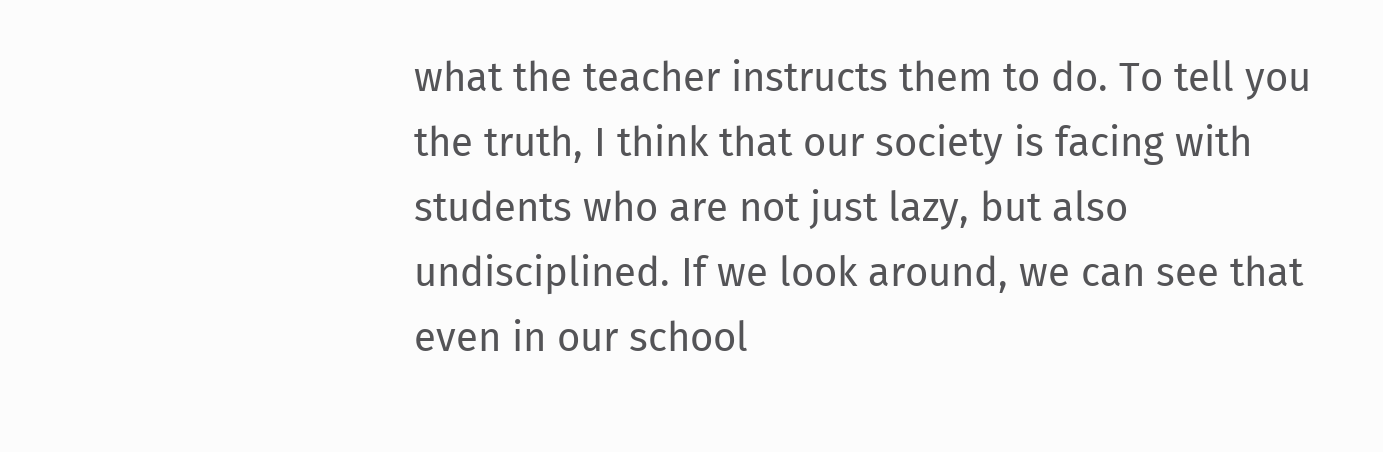what the teacher instructs them to do. To tell you the truth, I think that our society is facing with students who are not just lazy, but also undisciplined. If we look around, we can see that even in our school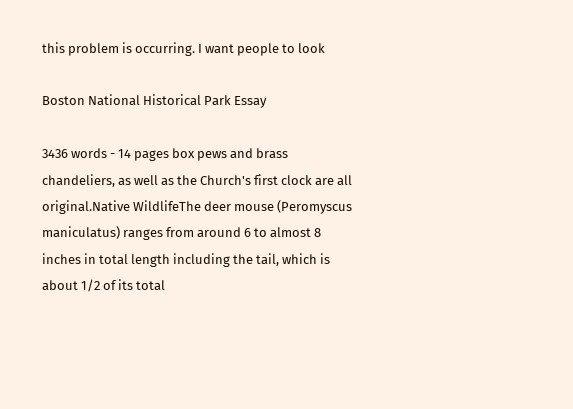this problem is occurring. I want people to look

Boston National Historical Park Essay

3436 words - 14 pages box pews and brass chandeliers, as well as the Church's first clock are all original.Native WildlifeThe deer mouse (Peromyscus maniculatus) ranges from around 6 to almost 8 inches in total length including the tail, which is about 1/2 of its total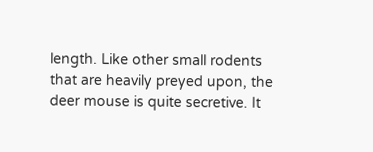length. Like other small rodents that are heavily preyed upon, the deer mouse is quite secretive. It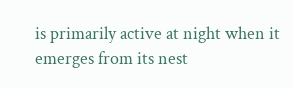is primarily active at night when it emerges from its nest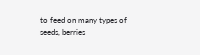to feed on many types of seeds, berries